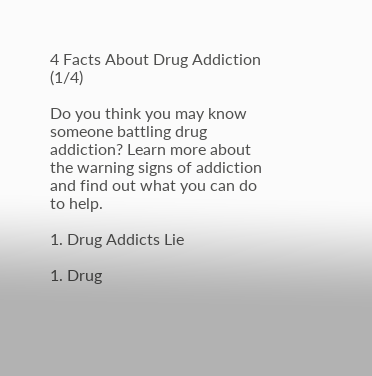4 Facts About Drug Addiction (1/4)

Do you think you may know someone battling drug addiction? Learn more about the warning signs of addiction and find out what you can do to help.

1. Drug Addicts Lie

1. Drug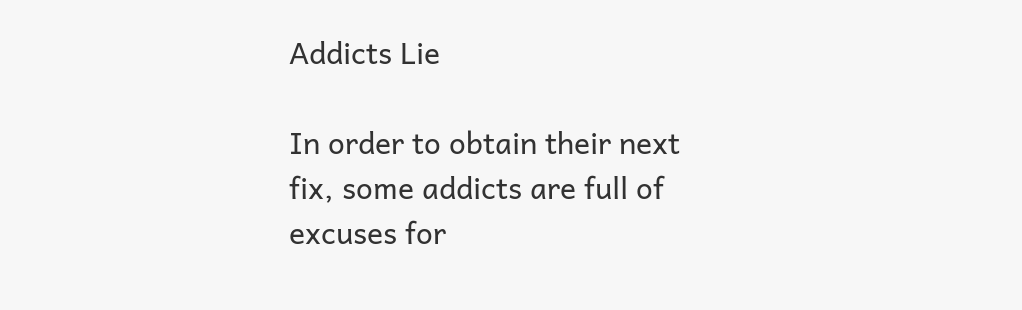Addicts Lie

In order to obtain their next fix, some addicts are full of excuses for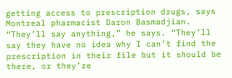getting access to prescription drugs, says Montreal pharmacist Daron Basmadjian. “They’ll say anything,” he says. “They’ll say they have no idea why I can’t find the prescription in their file but it should be there, or they’re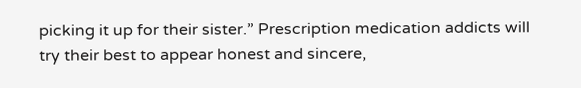picking it up for their sister.” Prescription medication addicts will try their best to appear honest and sincere,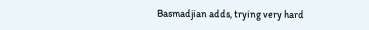Basmadjian adds, trying very hard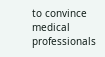to convince medical professionals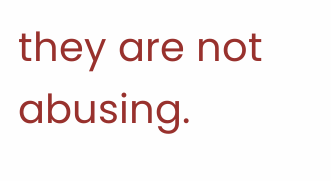they are not abusing.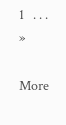1   . . .   »

More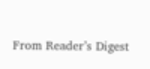From Reader’s Digest